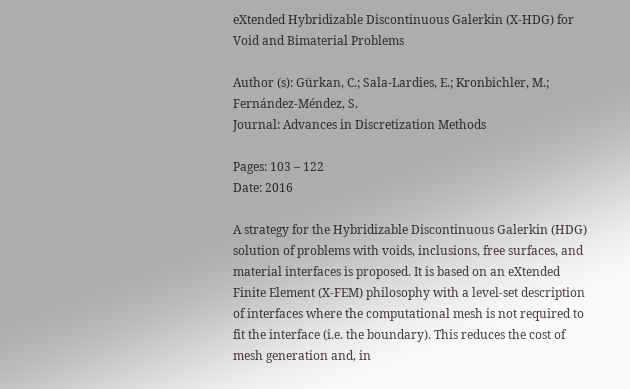eXtended Hybridizable Discontinuous Galerkin (X-HDG) for Void and Bimaterial Problems

Author (s): Gürkan, C.; Sala-Lardies, E.; Kronbichler, M.; Fernández-Méndez, S.
Journal: Advances in Discretization Methods

Pages: 103 – 122
Date: 2016

A strategy for the Hybridizable Discontinuous Galerkin (HDG) solution of problems with voids, inclusions, free surfaces, and material interfaces is proposed. It is based on an eXtended Finite Element (X-FEM) philosophy with a level-set description of interfaces where the computational mesh is not required to fit the interface (i.e. the boundary). This reduces the cost of mesh generation and, in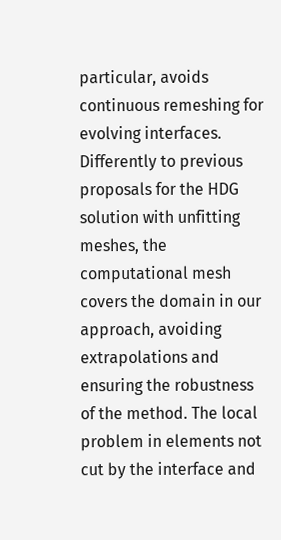particular, avoids continuous remeshing for evolving interfaces. Differently to previous proposals for the HDG solution with unfitting meshes, the computational mesh covers the domain in our approach, avoiding extrapolations and ensuring the robustness of the method. The local problem in elements not cut by the interface and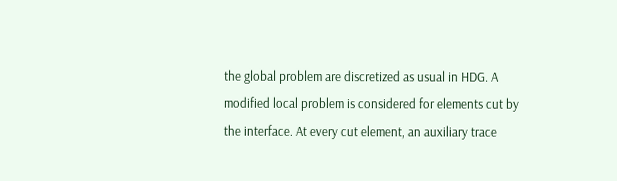the global problem are discretized as usual in HDG. A modified local problem is considered for elements cut by the interface. At every cut element, an auxiliary trace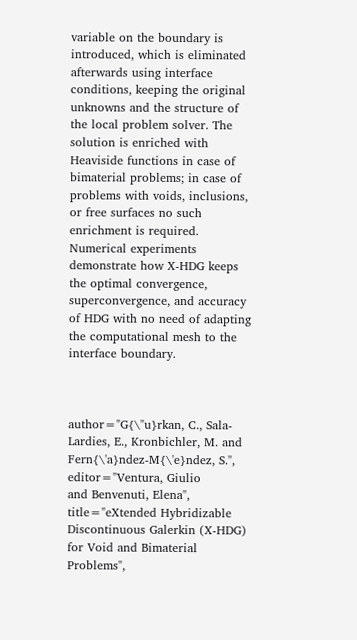variable on the boundary is introduced, which is eliminated afterwards using interface conditions, keeping the original unknowns and the structure of the local problem solver. The solution is enriched with Heaviside functions in case of bimaterial problems; in case of problems with voids, inclusions, or free surfaces no such enrichment is required. Numerical experiments demonstrate how X-HDG keeps the optimal convergence, superconvergence, and accuracy of HDG with no need of adapting the computational mesh to the interface boundary.



author="G{\"u}rkan, C., Sala-Lardies, E., Kronbichler, M. and Fern{\'a}ndez-M{\'e}ndez, S.",
editor="Ventura, Giulio
and Benvenuti, Elena",
title="eXtended Hybridizable Discontinuous Galerkin (X-HDG) for Void and Bimaterial Problems",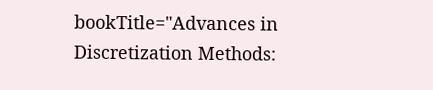bookTitle="Advances in Discretization Methods: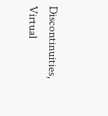Discontinuities, Virtual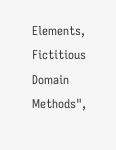Elements, Fictitious Domain Methods",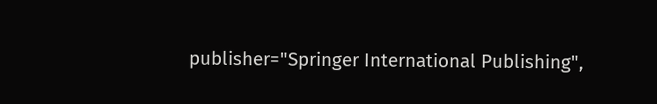publisher="Springer International Publishing",